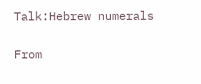Talk:Hebrew numerals

From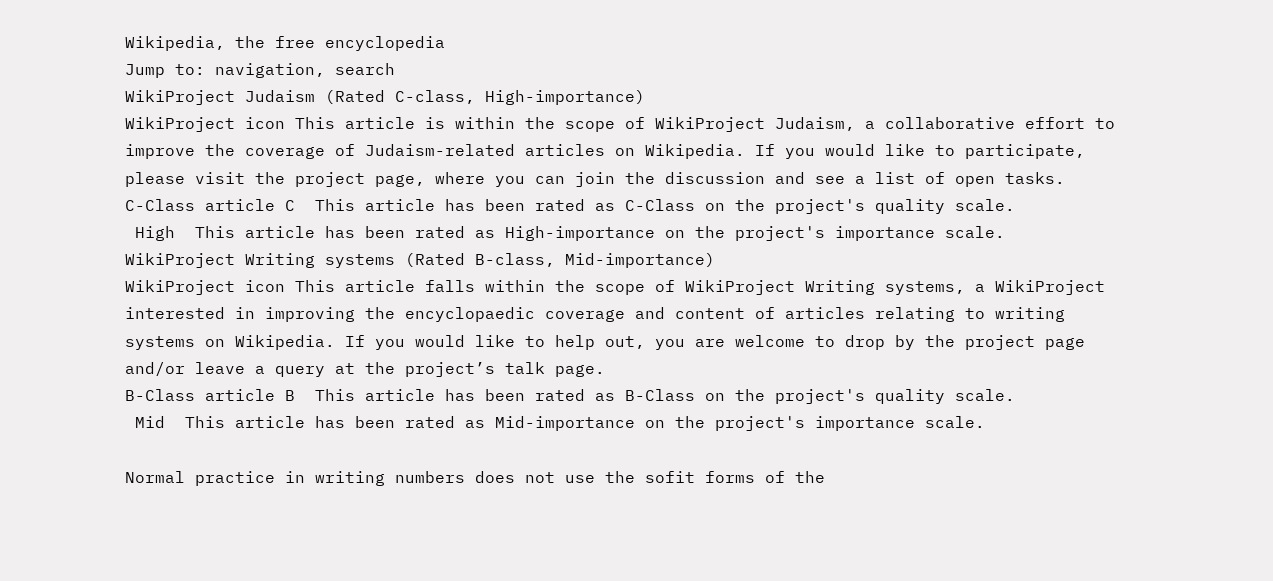Wikipedia, the free encyclopedia
Jump to: navigation, search
WikiProject Judaism (Rated C-class, High-importance)
WikiProject icon This article is within the scope of WikiProject Judaism, a collaborative effort to improve the coverage of Judaism-related articles on Wikipedia. If you would like to participate, please visit the project page, where you can join the discussion and see a list of open tasks.
C-Class article C  This article has been rated as C-Class on the project's quality scale.
 High  This article has been rated as High-importance on the project's importance scale.
WikiProject Writing systems (Rated B-class, Mid-importance)
WikiProject icon This article falls within the scope of WikiProject Writing systems, a WikiProject interested in improving the encyclopaedic coverage and content of articles relating to writing systems on Wikipedia. If you would like to help out, you are welcome to drop by the project page and/or leave a query at the project’s talk page.
B-Class article B  This article has been rated as B-Class on the project's quality scale.
 Mid  This article has been rated as Mid-importance on the project's importance scale.

Normal practice in writing numbers does not use the sofit forms of the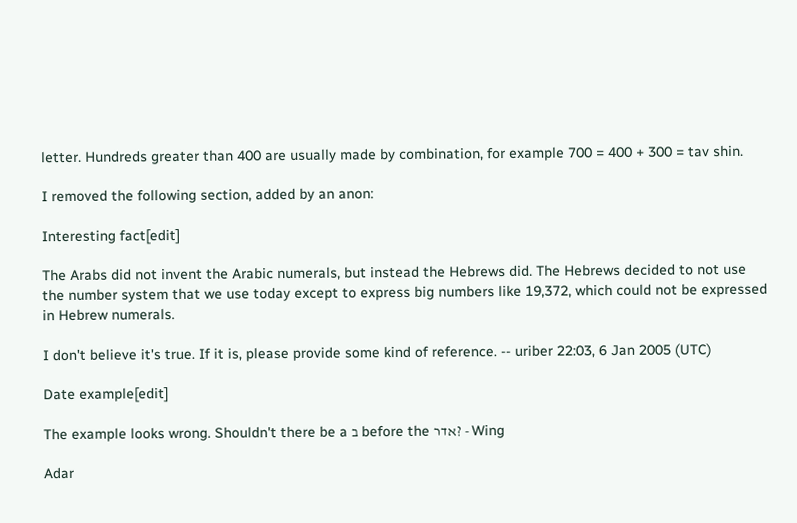letter. Hundreds greater than 400 are usually made by combination, for example 700 = 400 + 300 = tav shin.

I removed the following section, added by an anon:

Interesting fact[edit]

The Arabs did not invent the Arabic numerals, but instead the Hebrews did. The Hebrews decided to not use the number system that we use today except to express big numbers like 19,372, which could not be expressed in Hebrew numerals.

I don't believe it's true. If it is, please provide some kind of reference. -- uriber 22:03, 6 Jan 2005 (UTC)

Date example[edit]

The example looks wrong. Shouldn't there be a ב before the אדר? - Wing

Adar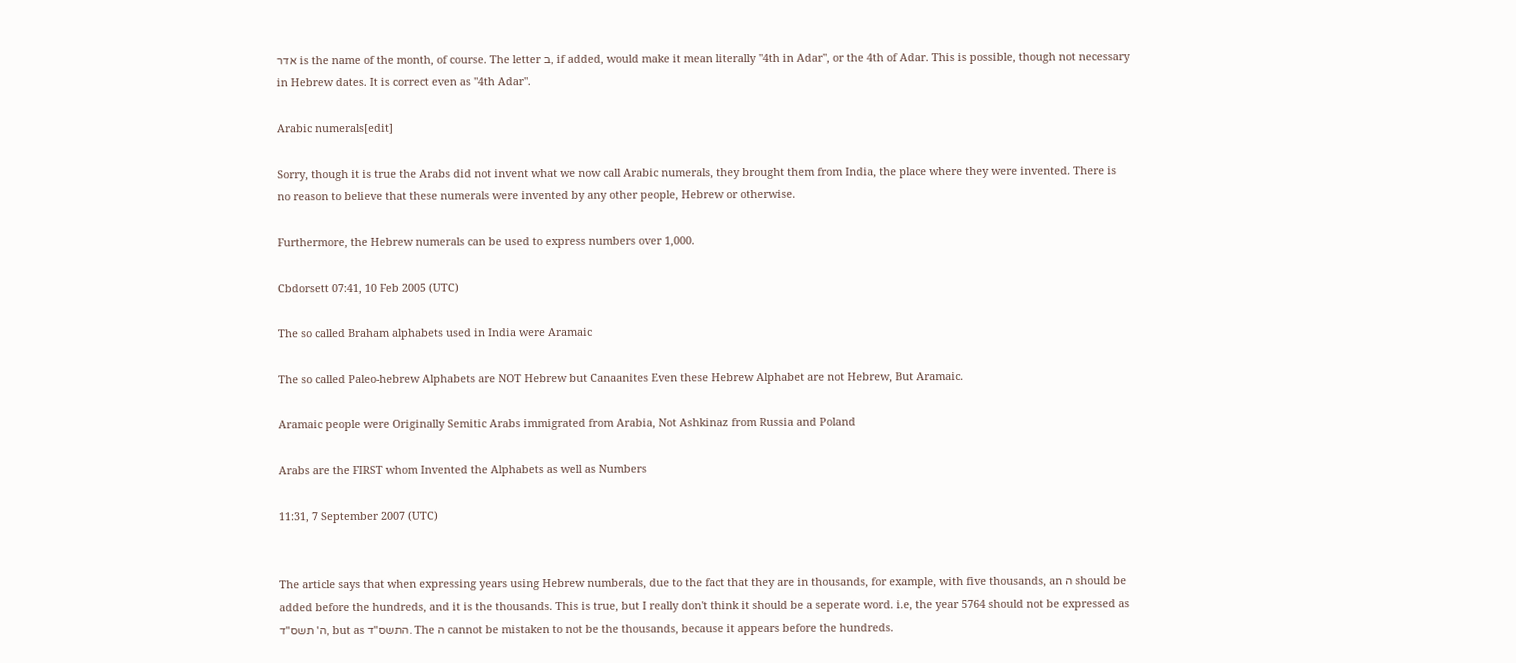אדר is the name of the month, of course. The letter ב, if added, would make it mean literally "4th in Adar", or the 4th of Adar. This is possible, though not necessary in Hebrew dates. It is correct even as "4th Adar".

Arabic numerals[edit]

Sorry, though it is true the Arabs did not invent what we now call Arabic numerals, they brought them from India, the place where they were invented. There is no reason to believe that these numerals were invented by any other people, Hebrew or otherwise.

Furthermore, the Hebrew numerals can be used to express numbers over 1,000.

Cbdorsett 07:41, 10 Feb 2005 (UTC)

The so called Braham alphabets used in India were Aramaic

The so called Paleo-hebrew Alphabets are NOT Hebrew but Canaanites Even these Hebrew Alphabet are not Hebrew, But Aramaic.

Aramaic people were Originally Semitic Arabs immigrated from Arabia, Not Ashkinaz from Russia and Poland

Arabs are the FIRST whom Invented the Alphabets as well as Numbers

11:31, 7 September 2007 (UTC)


The article says that when expressing years using Hebrew numberals, due to the fact that they are in thousands, for example, with five thousands, an ה should be added before the hundreds, and it is the thousands. This is true, but I really don't think it should be a seperate word. i.e, the year 5764 should not be expressed as ה' תשס"ד, but as התשס"ד. The ה cannot be mistaken to not be the thousands, because it appears before the hundreds.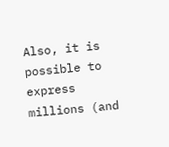Also, it is possible to express millions (and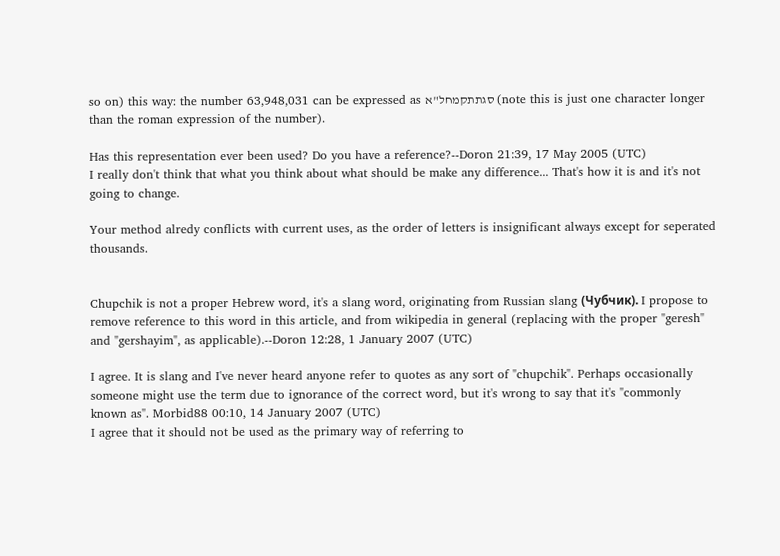so on) this way: the number 63,948,031 can be expressed as סגתתקמחל"א (note this is just one character longer than the roman expression of the number).

Has this representation ever been used? Do you have a reference?--Doron 21:39, 17 May 2005 (UTC)
I really don't think that what you think about what should be make any difference... That's how it is and it's not going to change.

Your method alredy conflicts with current uses, as the order of letters is insignificant always except for seperated thousands.


Chupchik is not a proper Hebrew word, it's a slang word, originating from Russian slang (Чубчик). I propose to remove reference to this word in this article, and from wikipedia in general (replacing with the proper "geresh" and "gershayim", as applicable).--Doron 12:28, 1 January 2007 (UTC)

I agree. It is slang and I've never heard anyone refer to quotes as any sort of "chupchik". Perhaps occasionally someone might use the term due to ignorance of the correct word, but it's wrong to say that it's "commonly known as". Morbid88 00:10, 14 January 2007 (UTC)
I agree that it should not be used as the primary way of referring to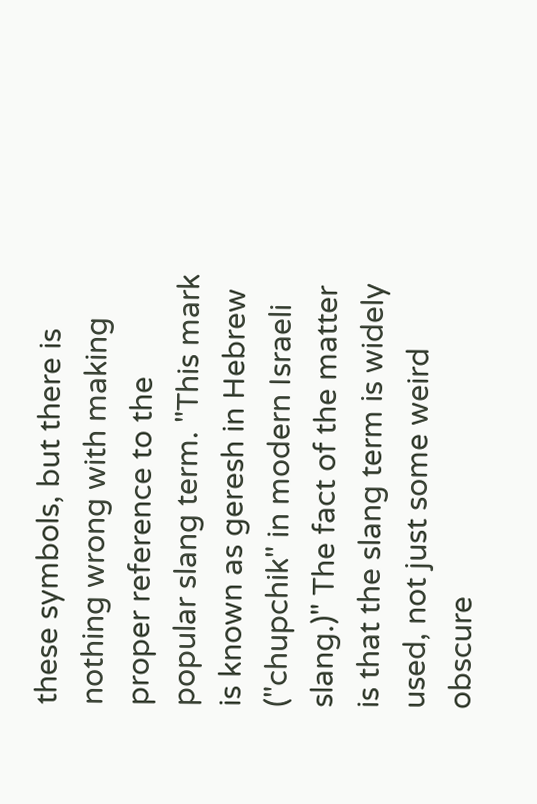these symbols, but there is nothing wrong with making proper reference to the popular slang term. "This mark is known as geresh in Hebrew ("chupchik" in modern Israeli slang.)" The fact of the matter is that the slang term is widely used, not just some weird obscure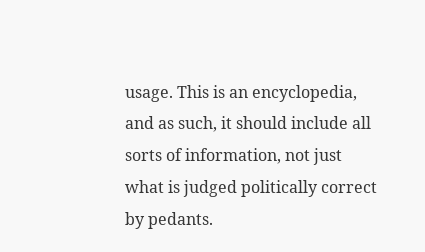usage. This is an encyclopedia, and as such, it should include all sorts of information, not just what is judged politically correct by pedants.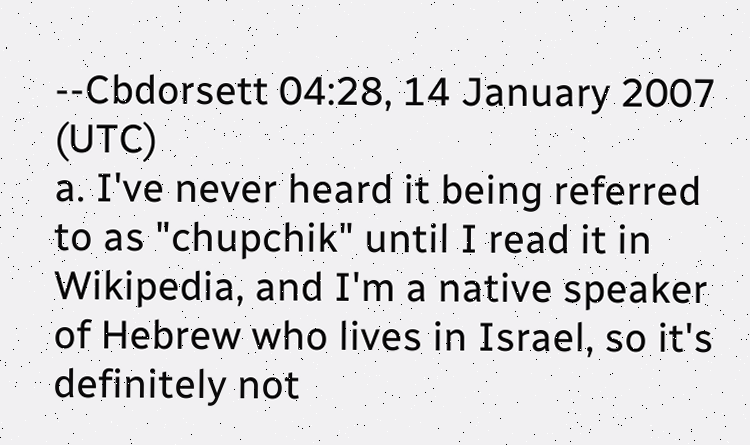--Cbdorsett 04:28, 14 January 2007 (UTC)
a. I've never heard it being referred to as "chupchik" until I read it in Wikipedia, and I'm a native speaker of Hebrew who lives in Israel, so it's definitely not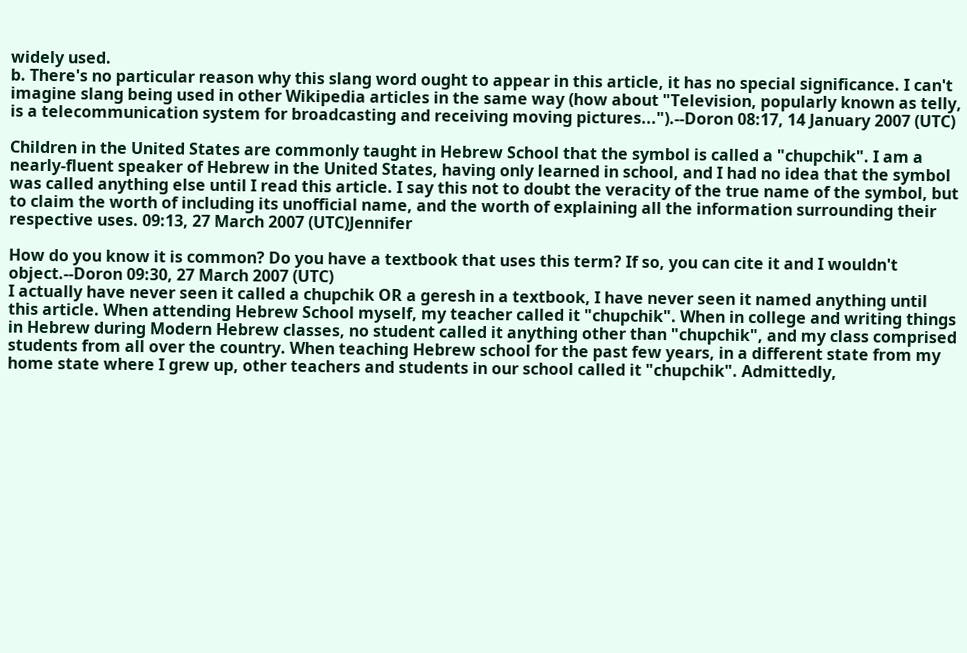widely used.
b. There's no particular reason why this slang word ought to appear in this article, it has no special significance. I can't imagine slang being used in other Wikipedia articles in the same way (how about "Television, popularly known as telly, is a telecommunication system for broadcasting and receiving moving pictures...").--Doron 08:17, 14 January 2007 (UTC)

Children in the United States are commonly taught in Hebrew School that the symbol is called a "chupchik". I am a nearly-fluent speaker of Hebrew in the United States, having only learned in school, and I had no idea that the symbol was called anything else until I read this article. I say this not to doubt the veracity of the true name of the symbol, but to claim the worth of including its unofficial name, and the worth of explaining all the information surrounding their respective uses. 09:13, 27 March 2007 (UTC)Jennifer

How do you know it is common? Do you have a textbook that uses this term? If so, you can cite it and I wouldn't object.--Doron 09:30, 27 March 2007 (UTC)
I actually have never seen it called a chupchik OR a geresh in a textbook, I have never seen it named anything until this article. When attending Hebrew School myself, my teacher called it "chupchik". When in college and writing things in Hebrew during Modern Hebrew classes, no student called it anything other than "chupchik", and my class comprised students from all over the country. When teaching Hebrew school for the past few years, in a different state from my home state where I grew up, other teachers and students in our school called it "chupchik". Admittedly,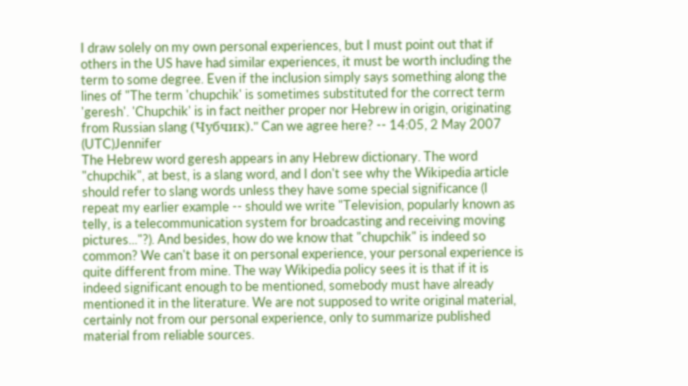I draw solely on my own personal experiences, but I must point out that if others in the US have had similar experiences, it must be worth including the term to some degree. Even if the inclusion simply says something along the lines of "The term 'chupchik' is sometimes substituted for the correct term 'geresh'. 'Chupchik' is in fact neither proper nor Hebrew in origin, originating from Russian slang (Чубчик)." Can we agree here? -- 14:05, 2 May 2007 (UTC)Jennifer
The Hebrew word geresh appears in any Hebrew dictionary. The word "chupchik", at best, is a slang word, and I don't see why the Wikipedia article should refer to slang words unless they have some special significance (I repeat my earlier example -- should we write "Television, popularly known as telly, is a telecommunication system for broadcasting and receiving moving pictures..."?). And besides, how do we know that "chupchik" is indeed so common? We can't base it on personal experience, your personal experience is quite different from mine. The way Wikipedia policy sees it is that if it is indeed significant enough to be mentioned, somebody must have already mentioned it in the literature. We are not supposed to write original material, certainly not from our personal experience, only to summarize published material from reliable sources.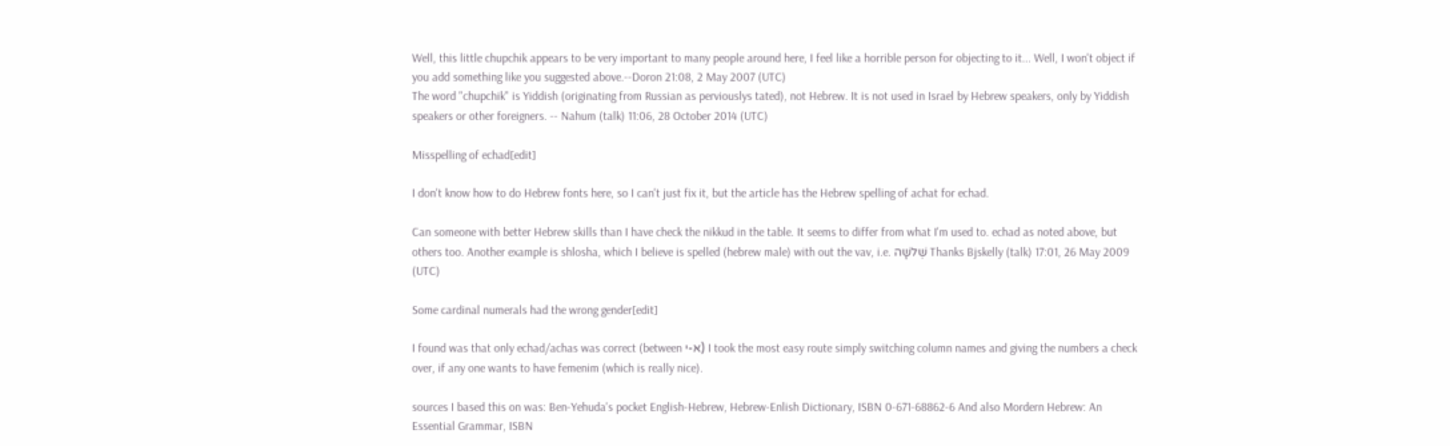Well, this little chupchik appears to be very important to many people around here, I feel like a horrible person for objecting to it... Well, I won't object if you add something like you suggested above.--Doron 21:08, 2 May 2007 (UTC)
The word "chupchik" is Yiddish (originating from Russian as perviouslys tated), not Hebrew. It is not used in Israel by Hebrew speakers, only by Yiddish speakers or other foreigners. -- Nahum (talk) 11:06, 28 October 2014 (UTC)

Misspelling of echad[edit]

I don't know how to do Hebrew fonts here, so I can't just fix it, but the article has the Hebrew spelling of achat for echad.

Can someone with better Hebrew skills than I have check the nikkud in the table. It seems to differ from what I'm used to. echad as noted above, but others too. Another example is shlosha, which I believe is spelled (hebrew male) with out the vav, i.e. שְׁלשָׁה Thanks Bjskelly (talk) 17:01, 26 May 2009 (UTC)

Some cardinal numerals had the wrong gender[edit]

I found was that only echad/achas was correct (between א-י) I took the most easy route simply switching column names and giving the numbers a check over, if any one wants to have femenim (which is really nice).

sources I based this on was: Ben-Yehuda's pocket English-Hebrew, Hebrew-Enlish Dictionary, ISBN 0-671-68862-6 And also Mordern Hebrew: An Essential Grammar, ISBN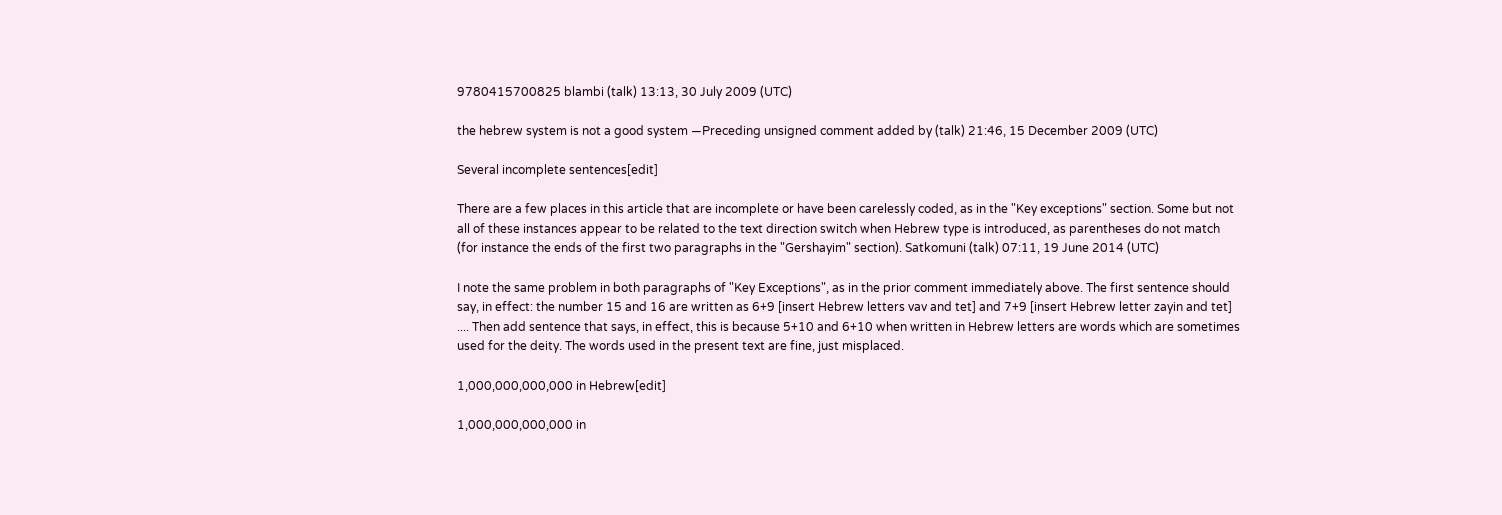9780415700825 blambi (talk) 13:13, 30 July 2009 (UTC)

the hebrew system is not a good system —Preceding unsigned comment added by (talk) 21:46, 15 December 2009 (UTC)

Several incomplete sentences[edit]

There are a few places in this article that are incomplete or have been carelessly coded, as in the "Key exceptions" section. Some but not all of these instances appear to be related to the text direction switch when Hebrew type is introduced, as parentheses do not match (for instance the ends of the first two paragraphs in the "Gershayim" section). Satkomuni (talk) 07:11, 19 June 2014 (UTC)

I note the same problem in both paragraphs of "Key Exceptions", as in the prior comment immediately above. The first sentence should say, in effect: the number 15 and 16 are written as 6+9 [insert Hebrew letters vav and tet] and 7+9 [insert Hebrew letter zayin and tet] .... Then add sentence that says, in effect, this is because 5+10 and 6+10 when written in Hebrew letters are words which are sometimes used for the deity. The words used in the present text are fine, just misplaced.

1,000,000,000,000 in Hebrew[edit]

1,000,000,000,000 in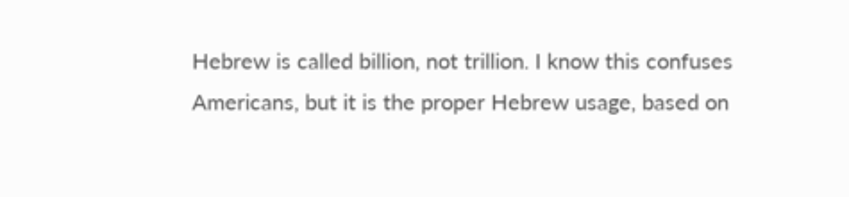Hebrew is called billion, not trillion. I know this confuses Americans, but it is the proper Hebrew usage, based on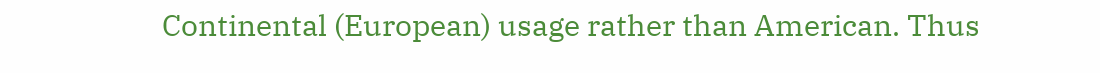Continental (European) usage rather than American. Thus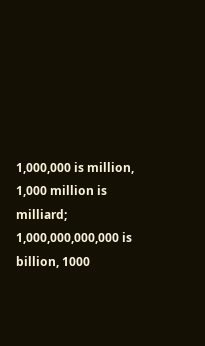1,000,000 is million, 1,000 million is milliard; 1,000,000,000,000 is billion, 1000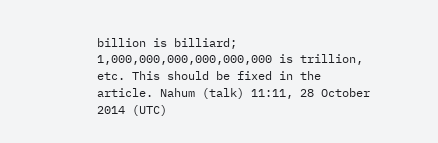billion is billiard; 1,000,000,000,000,000,000 is trillion, etc. This should be fixed in the article. Nahum (talk) 11:11, 28 October 2014 (UTC)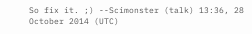So fix it. ;) --Scimonster (talk) 13:36, 28 October 2014 (UTC)